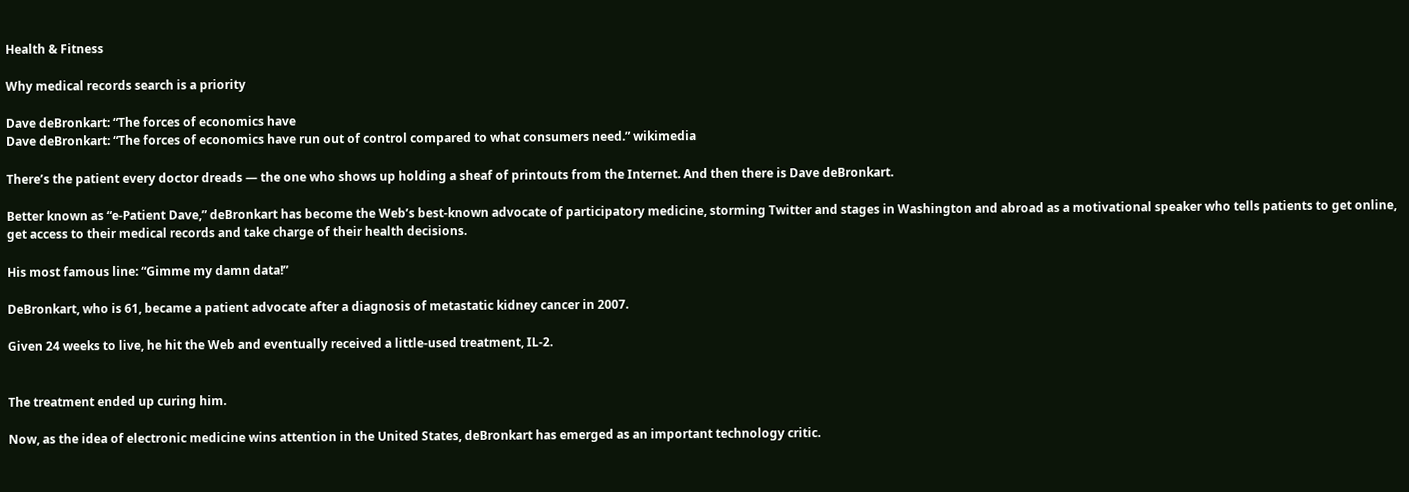Health & Fitness

Why medical records search is a priority

Dave deBronkart: “The forces of economics have
Dave deBronkart: “The forces of economics have run out of control compared to what consumers need.” wikimedia

There’s the patient every doctor dreads — the one who shows up holding a sheaf of printouts from the Internet. And then there is Dave deBronkart.

Better known as “e-Patient Dave,” deBronkart has become the Web’s best-known advocate of participatory medicine, storming Twitter and stages in Washington and abroad as a motivational speaker who tells patients to get online, get access to their medical records and take charge of their health decisions.

His most famous line: “Gimme my damn data!”

DeBronkart, who is 61, became a patient advocate after a diagnosis of metastatic kidney cancer in 2007.

Given 24 weeks to live, he hit the Web and eventually received a little-used treatment, IL-2.


The treatment ended up curing him.

Now, as the idea of electronic medicine wins attention in the United States, deBronkart has emerged as an important technology critic.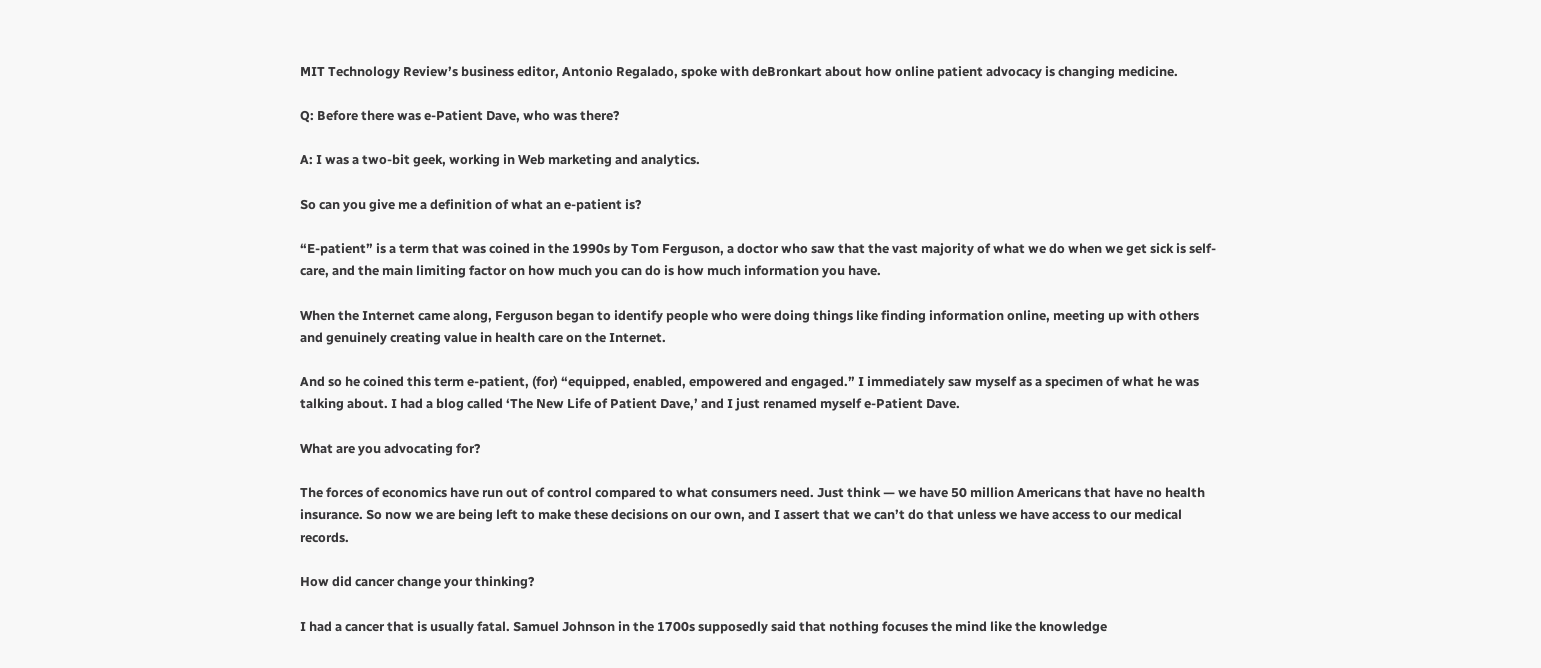MIT Technology Review’s business editor, Antonio Regalado, spoke with deBronkart about how online patient advocacy is changing medicine.

Q: Before there was e-Patient Dave, who was there?

A: I was a two-bit geek, working in Web marketing and analytics.

So can you give me a definition of what an e-patient is?

“E-patient” is a term that was coined in the 1990s by Tom Ferguson, a doctor who saw that the vast majority of what we do when we get sick is self-care, and the main limiting factor on how much you can do is how much information you have.

When the Internet came along, Ferguson began to identify people who were doing things like finding information online, meeting up with others and genuinely creating value in health care on the Internet.

And so he coined this term e-patient, (for) “equipped, enabled, empowered and engaged.” I immediately saw myself as a specimen of what he was talking about. I had a blog called ‘The New Life of Patient Dave,’ and I just renamed myself e-Patient Dave.

What are you advocating for?

The forces of economics have run out of control compared to what consumers need. Just think — we have 50 million Americans that have no health insurance. So now we are being left to make these decisions on our own, and I assert that we can’t do that unless we have access to our medical records.

How did cancer change your thinking?

I had a cancer that is usually fatal. Samuel Johnson in the 1700s supposedly said that nothing focuses the mind like the knowledge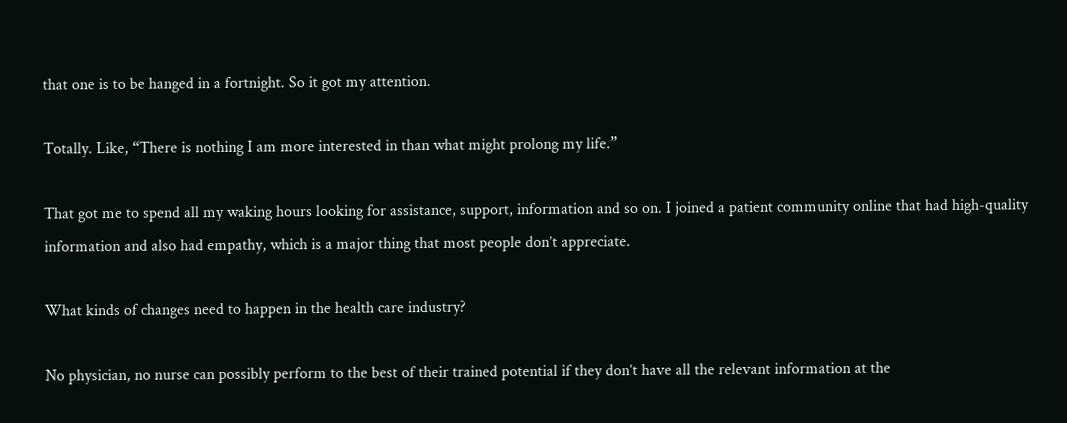that one is to be hanged in a fortnight. So it got my attention.

Totally. Like, “There is nothing I am more interested in than what might prolong my life.”

That got me to spend all my waking hours looking for assistance, support, information and so on. I joined a patient community online that had high-quality information and also had empathy, which is a major thing that most people don’t appreciate.

What kinds of changes need to happen in the health care industry?

No physician, no nurse can possibly perform to the best of their trained potential if they don’t have all the relevant information at the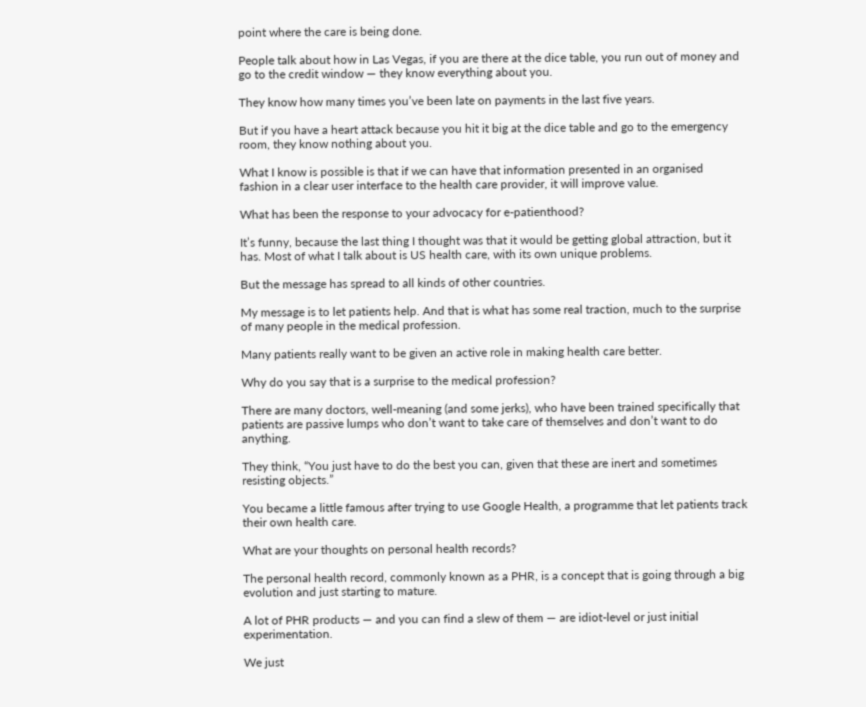point where the care is being done.

People talk about how in Las Vegas, if you are there at the dice table, you run out of money and go to the credit window — they know everything about you.

They know how many times you’ve been late on payments in the last five years.

But if you have a heart attack because you hit it big at the dice table and go to the emergency room, they know nothing about you.

What I know is possible is that if we can have that information presented in an organised fashion in a clear user interface to the health care provider, it will improve value.

What has been the response to your advocacy for e-patienthood?

It’s funny, because the last thing I thought was that it would be getting global attraction, but it has. Most of what I talk about is US health care, with its own unique problems.

But the message has spread to all kinds of other countries.

My message is to let patients help. And that is what has some real traction, much to the surprise of many people in the medical profession.

Many patients really want to be given an active role in making health care better.

Why do you say that is a surprise to the medical profession?

There are many doctors, well-meaning (and some jerks), who have been trained specifically that patients are passive lumps who don’t want to take care of themselves and don’t want to do anything.

They think, “You just have to do the best you can, given that these are inert and sometimes resisting objects.”

You became a little famous after trying to use Google Health, a programme that let patients track their own health care.

What are your thoughts on personal health records?

The personal health record, commonly known as a PHR, is a concept that is going through a big evolution and just starting to mature.

A lot of PHR products — and you can find a slew of them — are idiot-level or just initial experimentation.

We just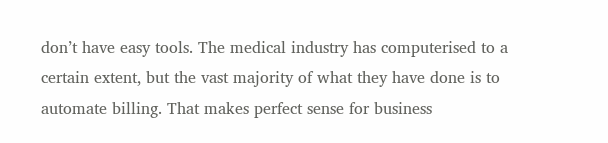don’t have easy tools. The medical industry has computerised to a certain extent, but the vast majority of what they have done is to automate billing. That makes perfect sense for business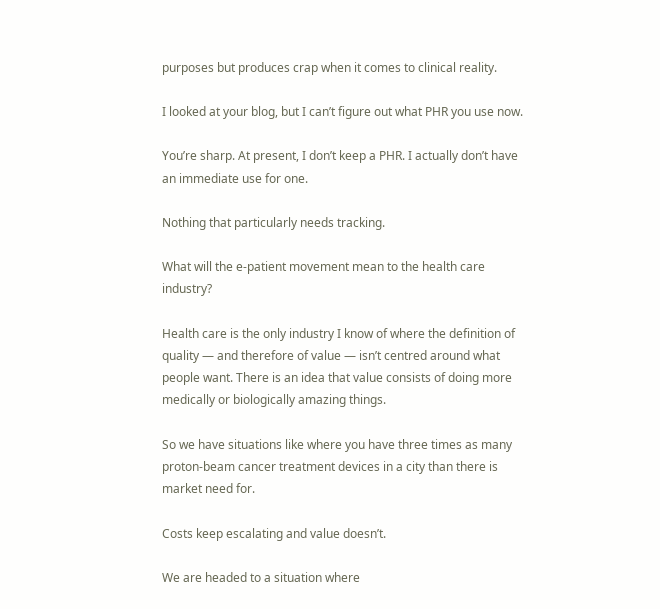purposes but produces crap when it comes to clinical reality.

I looked at your blog, but I can’t figure out what PHR you use now.

You’re sharp. At present, I don’t keep a PHR. I actually don’t have an immediate use for one.

Nothing that particularly needs tracking.

What will the e-patient movement mean to the health care industry?

Health care is the only industry I know of where the definition of quality — and therefore of value — isn’t centred around what people want. There is an idea that value consists of doing more medically or biologically amazing things.

So we have situations like where you have three times as many proton-beam cancer treatment devices in a city than there is market need for.

Costs keep escalating and value doesn’t.

We are headed to a situation where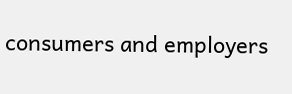consumers and employers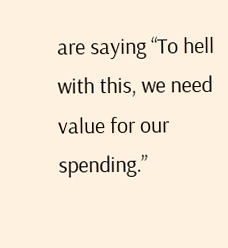are saying “To hell with this, we need value for our spending.”